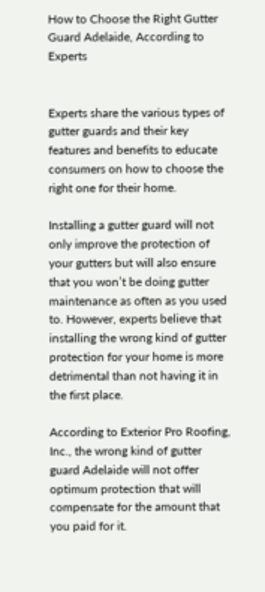How to Choose the Right Gutter Guard Adelaide, According to Experts


Experts share the various types of gutter guards and their key features and benefits to educate consumers on how to choose the right one for their home.

Installing a gutter guard will not only improve the protection of your gutters but will also ensure that you won’t be doing gutter maintenance as often as you used to. However, experts believe that installing the wrong kind of gutter protection for your home is more detrimental than not having it in the first place.

According to Exterior Pro Roofing, Inc., the wrong kind of gutter guard Adelaide will not offer optimum protection that will compensate for the amount that you paid for it.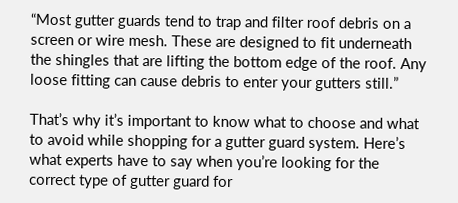“Most gutter guards tend to trap and filter roof debris on a screen or wire mesh. These are designed to fit underneath the shingles that are lifting the bottom edge of the roof. Any loose fitting can cause debris to enter your gutters still.”

That’s why it’s important to know what to choose and what to avoid while shopping for a gutter guard system. Here’s what experts have to say when you’re looking for the correct type of gutter guard for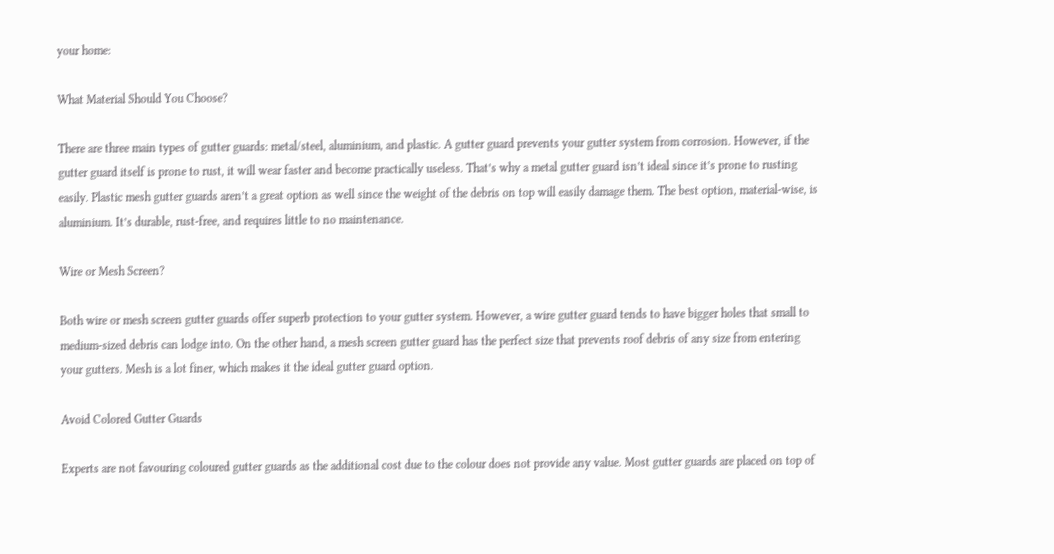your home:

What Material Should You Choose?

There are three main types of gutter guards: metal/steel, aluminium, and plastic. A gutter guard prevents your gutter system from corrosion. However, if the gutter guard itself is prone to rust, it will wear faster and become practically useless. That’s why a metal gutter guard isn’t ideal since it’s prone to rusting easily. Plastic mesh gutter guards aren’t a great option as well since the weight of the debris on top will easily damage them. The best option, material-wise, is aluminium. It’s durable, rust-free, and requires little to no maintenance.

Wire or Mesh Screen?

Both wire or mesh screen gutter guards offer superb protection to your gutter system. However, a wire gutter guard tends to have bigger holes that small to medium-sized debris can lodge into. On the other hand, a mesh screen gutter guard has the perfect size that prevents roof debris of any size from entering your gutters. Mesh is a lot finer, which makes it the ideal gutter guard option.

Avoid Colored Gutter Guards

Experts are not favouring coloured gutter guards as the additional cost due to the colour does not provide any value. Most gutter guards are placed on top of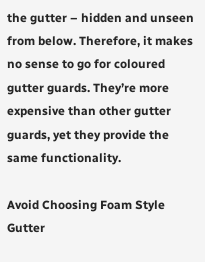the gutter – hidden and unseen from below. Therefore, it makes no sense to go for coloured gutter guards. They’re more expensive than other gutter guards, yet they provide the same functionality.

Avoid Choosing Foam Style Gutter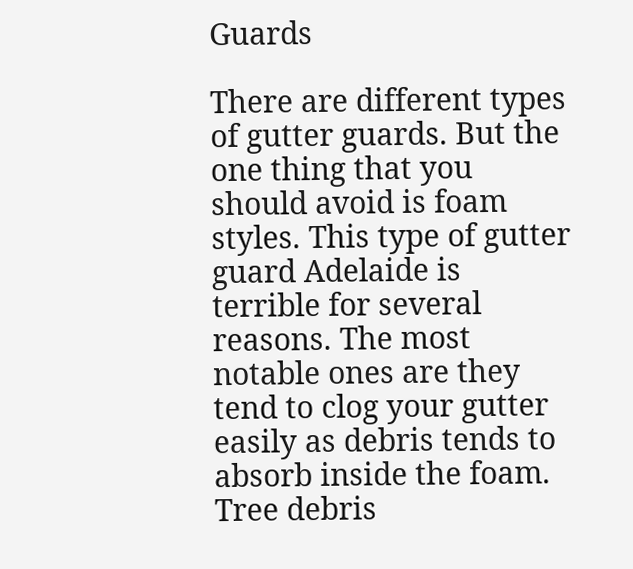Guards

There are different types of gutter guards. But the one thing that you should avoid is foam styles. This type of gutter guard Adelaide is terrible for several reasons. The most notable ones are they tend to clog your gutter easily as debris tends to absorb inside the foam. Tree debris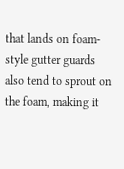that lands on foam-style gutter guards also tend to sprout on the foam, making it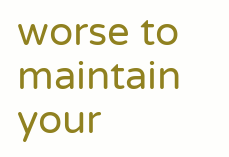worse to maintain your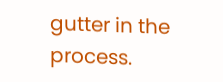gutter in the process.